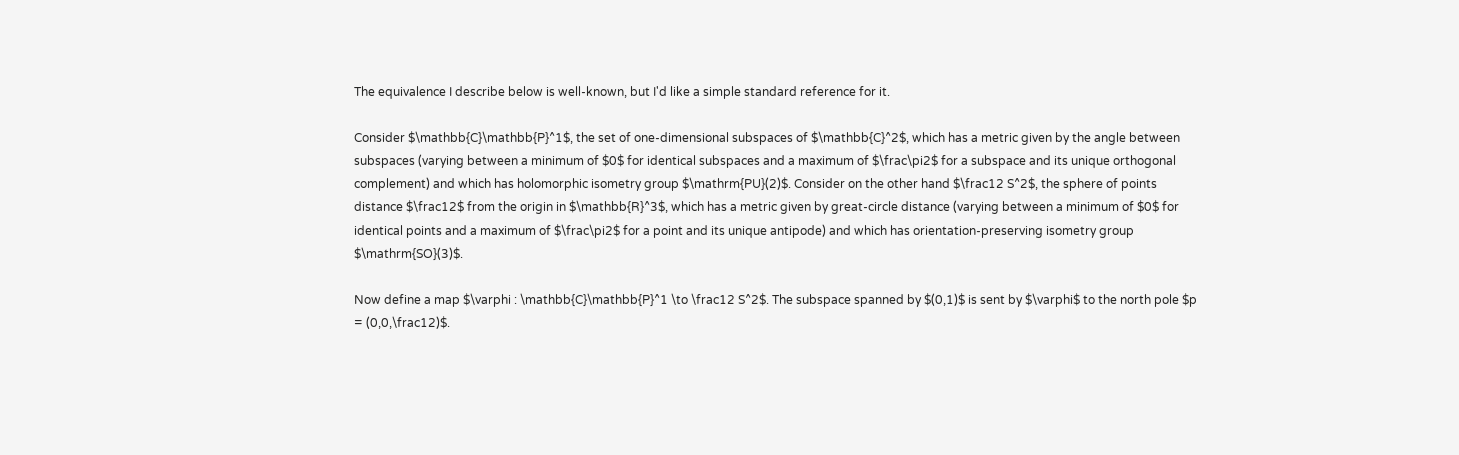The equivalence I describe below is well-known, but I'd like a simple standard reference for it.

Consider $\mathbb{C}\mathbb{P}^1$, the set of one-dimensional subspaces of $\mathbb{C}^2$, which has a metric given by the angle between subspaces (varying between a minimum of $0$ for identical subspaces and a maximum of $\frac\pi2$ for a subspace and its unique orthogonal complement) and which has holomorphic isometry group $\mathrm{PU}(2)$. Consider on the other hand $\frac12 S^2$, the sphere of points distance $\frac12$ from the origin in $\mathbb{R}^3$, which has a metric given by great-circle distance (varying between a minimum of $0$ for identical points and a maximum of $\frac\pi2$ for a point and its unique antipode) and which has orientation-preserving isometry group $\mathrm{SO}(3)$.

Now define a map $\varphi : \mathbb{C}\mathbb{P}^1 \to \frac12 S^2$. The subspace spanned by $(0,1)$ is sent by $\varphi$ to the north pole $p = (0,0,\frac12)$.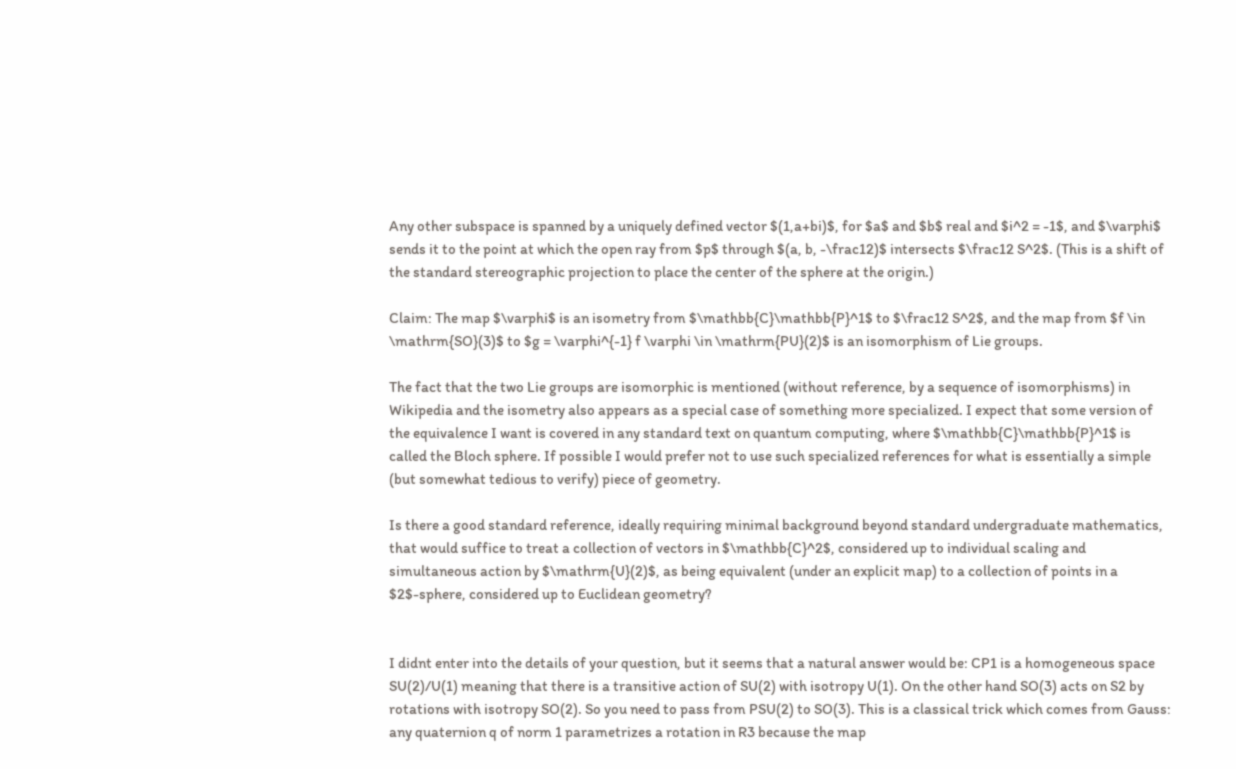Any other subspace is spanned by a uniquely defined vector $(1,a+bi)$, for $a$ and $b$ real and $i^2 = -1$, and $\varphi$ sends it to the point at which the open ray from $p$ through $(a, b, -\frac12)$ intersects $\frac12 S^2$. (This is a shift of the standard stereographic projection to place the center of the sphere at the origin.)

Claim: The map $\varphi$ is an isometry from $\mathbb{C}\mathbb{P}^1$ to $\frac12 S^2$, and the map from $f \in \mathrm{SO}(3)$ to $g = \varphi^{-1} f \varphi \in \mathrm{PU}(2)$ is an isomorphism of Lie groups.

The fact that the two Lie groups are isomorphic is mentioned (without reference, by a sequence of isomorphisms) in Wikipedia and the isometry also appears as a special case of something more specialized. I expect that some version of the equivalence I want is covered in any standard text on quantum computing, where $\mathbb{C}\mathbb{P}^1$ is called the Bloch sphere. If possible I would prefer not to use such specialized references for what is essentially a simple (but somewhat tedious to verify) piece of geometry.

Is there a good standard reference, ideally requiring minimal background beyond standard undergraduate mathematics, that would suffice to treat a collection of vectors in $\mathbb{C}^2$, considered up to individual scaling and simultaneous action by $\mathrm{U}(2)$, as being equivalent (under an explicit map) to a collection of points in a $2$-sphere, considered up to Euclidean geometry?


I didnt enter into the details of your question, but it seems that a natural answer would be: CP1 is a homogeneous space SU(2)/U(1) meaning that there is a transitive action of SU(2) with isotropy U(1). On the other hand SO(3) acts on S2 by rotations with isotropy SO(2). So you need to pass from PSU(2) to SO(3). This is a classical trick which comes from Gauss: any quaternion q of norm 1 parametrizes a rotation in R3 because the map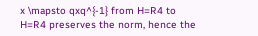x \mapsto qxq^{-1} from H=R4 to H=R4 preserves the norm, hence the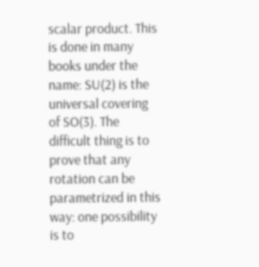scalar product. This is done in many books under the name: SU(2) is the universal covering of SO(3). The difficult thing is to prove that any rotation can be parametrized in this way: one possibility is to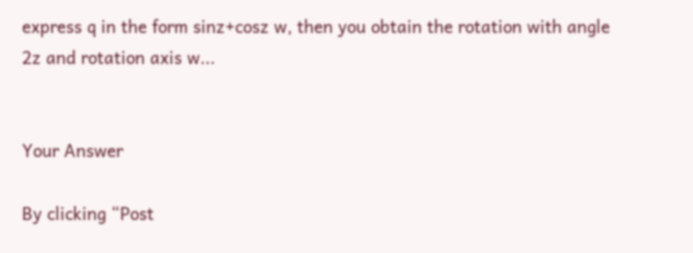express q in the form sinz+cosz w, then you obtain the rotation with angle 2z and rotation axis w...


Your Answer

By clicking “Post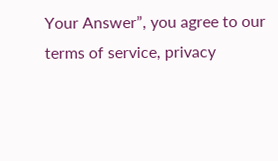Your Answer”, you agree to our terms of service, privacy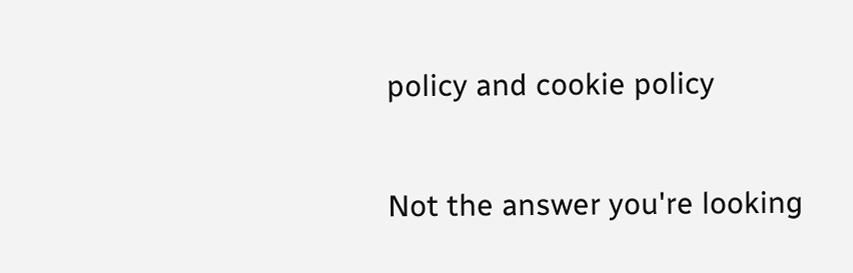policy and cookie policy

Not the answer you're looking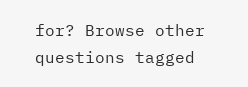for? Browse other questions tagged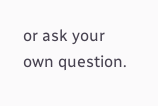or ask your own question.